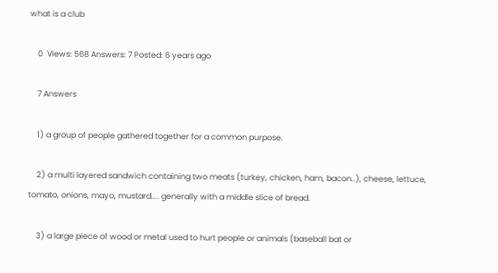what is a club

    0  Views: 568 Answers: 7 Posted: 6 years ago

    7 Answers

    1) a group of people gathered together for a common purpose.

    2) a multi layered sandwich containing two meats (turkey, chicken, ham, bacon..), cheese, lettuce, tomato, onions, mayo, mustard.... generally with a middle slice of bread.

    3) a large piece of wood or metal used to hurt people or animals (baseball bat or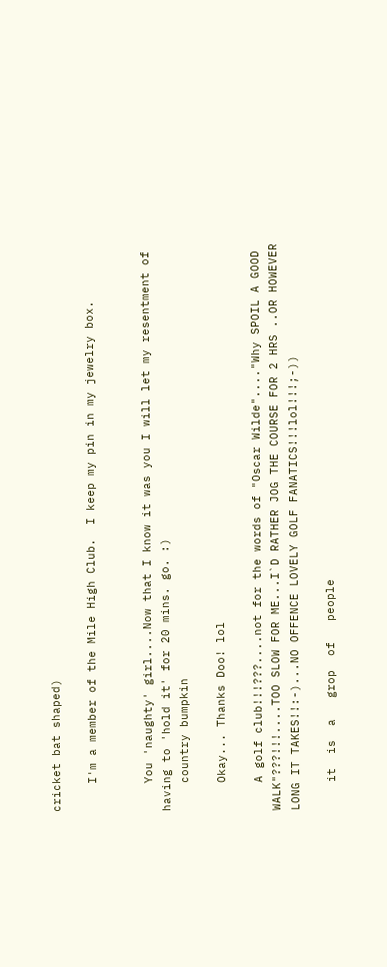cricket bat shaped)

    I'm a member of the Mile High Club.  I keep my pin in my jewelry box.


    You 'naughty' girl....Now that I know it was you I will let my resentment of having to 'hold it' for 20 mins. go. :)
    country bumpkin

    Okay... Thanks Doo! lol

    A golf club!!!???....not for the words of "Oscar Wilde"...."Why SPOIL A GOOD WALK"???!!!....TOO SLOW FOR ME...I`D RATHER JOG THE COURSE FOR 2 HRS ..OR HOWEVER LONG IT TAKES!!:-)...NO OFFENCE LOVELY GOLF FANATICS!!!lol!!!;-))

    it  is  a   grop  of   people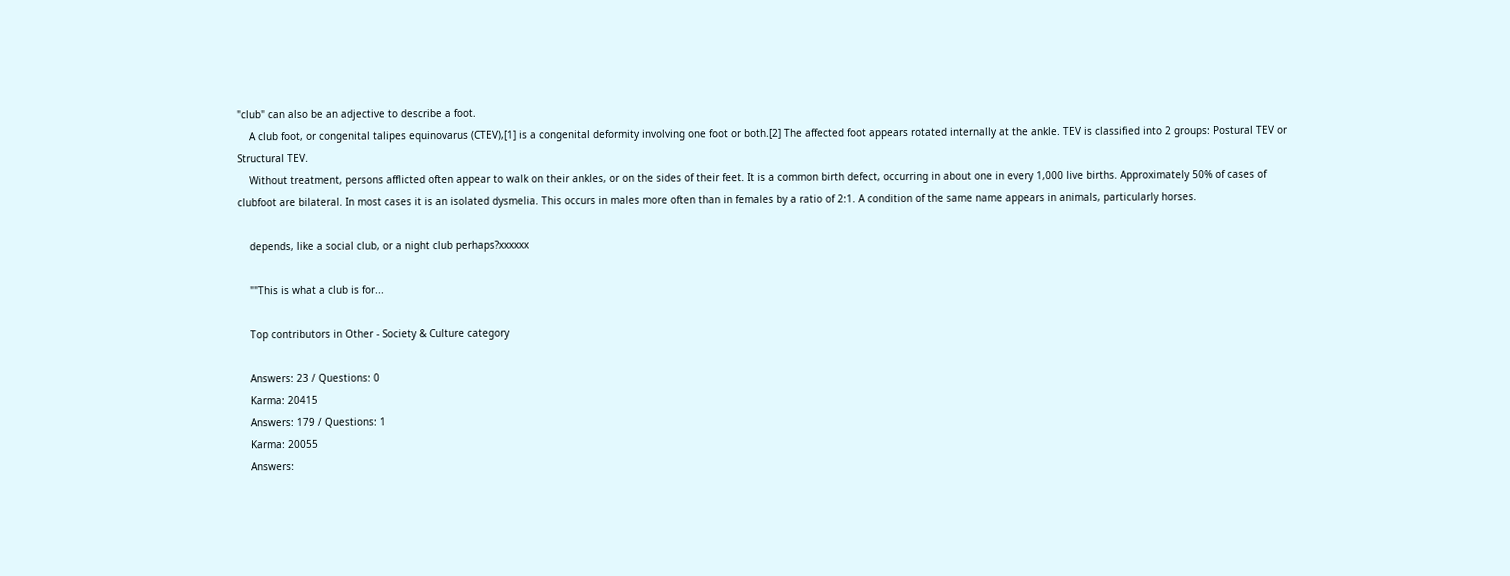"club" can also be an adjective to describe a foot.
    A club foot, or congenital talipes equinovarus (CTEV),[1] is a congenital deformity involving one foot or both.[2] The affected foot appears rotated internally at the ankle. TEV is classified into 2 groups: Postural TEV or Structural TEV.
    Without treatment, persons afflicted often appear to walk on their ankles, or on the sides of their feet. It is a common birth defect, occurring in about one in every 1,000 live births. Approximately 50% of cases of clubfoot are bilateral. In most cases it is an isolated dysmelia. This occurs in males more often than in females by a ratio of 2:1. A condition of the same name appears in animals, particularly horses.

    depends, like a social club, or a night club perhaps?xxxxxx

    ""This is what a club is for...

    Top contributors in Other - Society & Culture category

    Answers: 23 / Questions: 0
    Karma: 20415
    Answers: 179 / Questions: 1
    Karma: 20055
    Answers: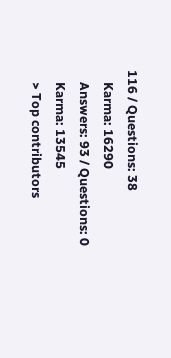116 / Questions: 38
    Karma: 16290
    Answers: 93 / Questions: 0
    Karma: 13545
    > Top contributors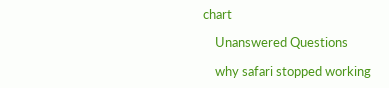chart

    Unanswered Questions

    why safari stopped working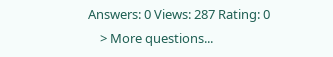Answers: 0 Views: 287 Rating: 0
    > More questions...